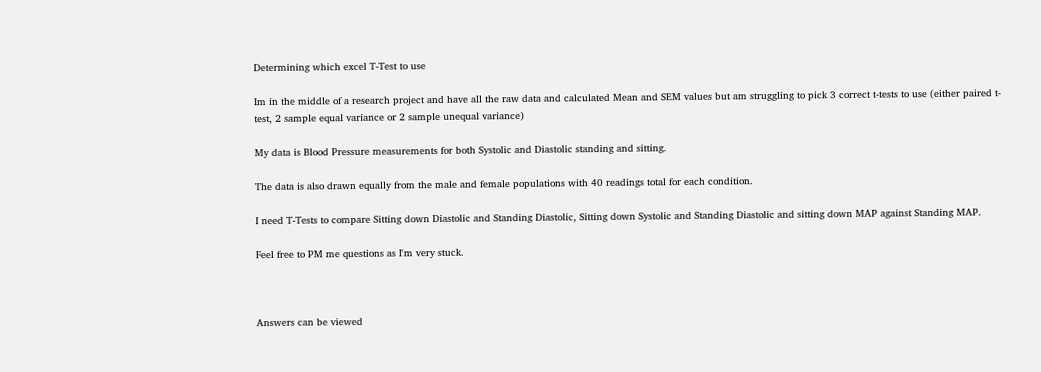Determining which excel T-Test to use

Im in the middle of a research project and have all the raw data and calculated Mean and SEM values but am struggling to pick 3 correct t-tests to use (either paired t-test, 2 sample equal variance or 2 sample unequal variance)

My data is Blood Pressure measurements for both Systolic and Diastolic standing and sitting.

The data is also drawn equally from the male and female populations with 40 readings total for each condition.

I need T-Tests to compare Sitting down Diastolic and Standing Diastolic, Sitting down Systolic and Standing Diastolic and sitting down MAP against Standing MAP.

Feel free to PM me questions as I'm very stuck.



Answers can be viewed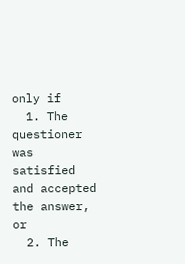only if
  1. The questioner was satisfied and accepted the answer, or
  2. The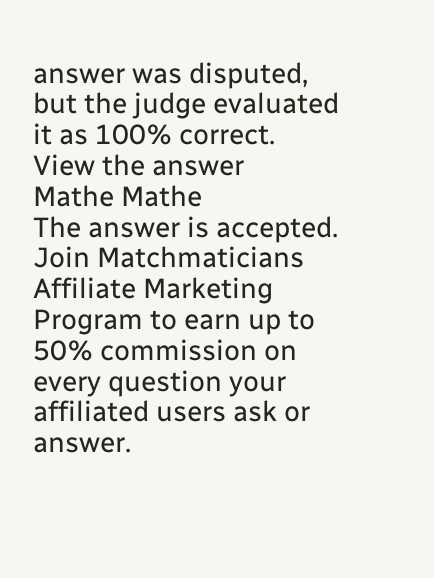answer was disputed, but the judge evaluated it as 100% correct.
View the answer
Mathe Mathe
The answer is accepted.
Join Matchmaticians Affiliate Marketing Program to earn up to 50% commission on every question your affiliated users ask or answer.